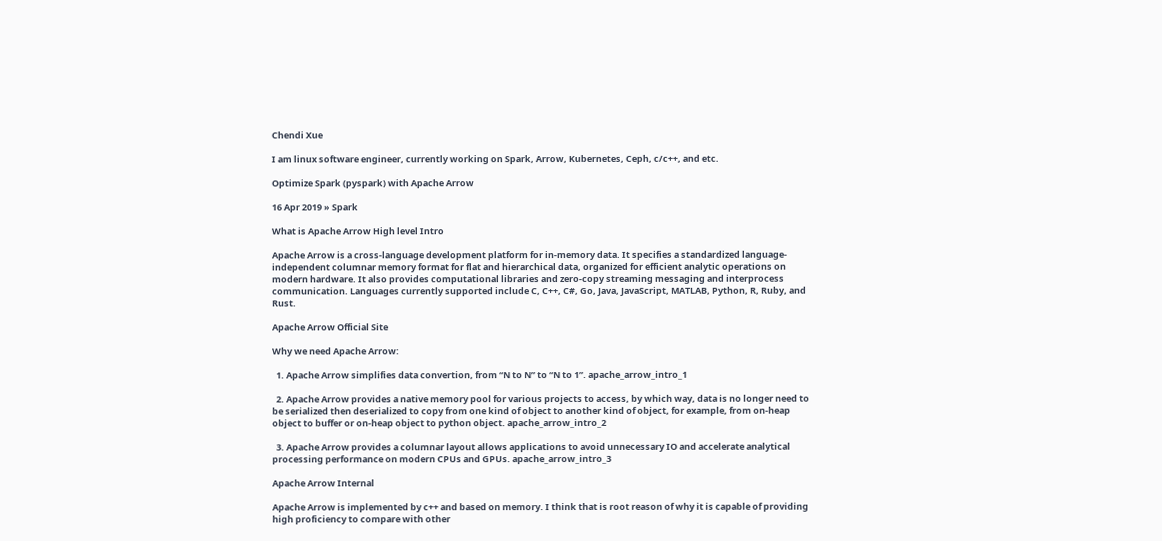Chendi Xue

I am linux software engineer, currently working on Spark, Arrow, Kubernetes, Ceph, c/c++, and etc.

Optimize Spark (pyspark) with Apache Arrow

16 Apr 2019 » Spark

What is Apache Arrow High level Intro

Apache Arrow is a cross-language development platform for in-memory data. It specifies a standardized language-independent columnar memory format for flat and hierarchical data, organized for efficient analytic operations on modern hardware. It also provides computational libraries and zero-copy streaming messaging and interprocess communication. Languages currently supported include C, C++, C#, Go, Java, JavaScript, MATLAB, Python, R, Ruby, and Rust.

Apache Arrow Official Site

Why we need Apache Arrow:

  1. Apache Arrow simplifies data convertion, from “N to N” to “N to 1”. apache_arrow_intro_1

  2. Apache Arrow provides a native memory pool for various projects to access, by which way, data is no longer need to be serialized then deserialized to copy from one kind of object to another kind of object, for example, from on-heap object to buffer or on-heap object to python object. apache_arrow_intro_2

  3. Apache Arrow provides a columnar layout allows applications to avoid unnecessary IO and accelerate analytical processing performance on modern CPUs and GPUs. apache_arrow_intro_3

Apache Arrow Internal

Apache Arrow is implemented by c++ and based on memory. I think that is root reason of why it is capable of providing high proficiency to compare with other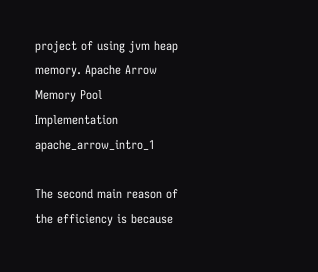project of using jvm heap memory. Apache Arrow Memory Pool Implementation apache_arrow_intro_1

The second main reason of the efficiency is because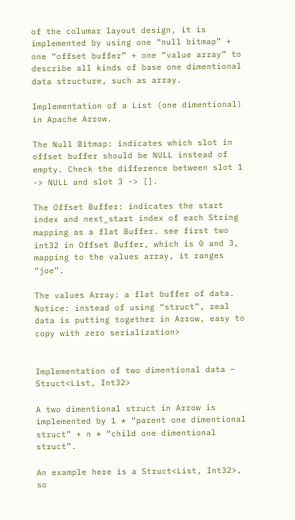of the columar layout design, it is implemented by using one “null bitmap” + one “offset buffer” + one “value array” to describe all kinds of base one dimentional data structure, such as array.

Implementation of a List (one dimentional) in Apache Arrow.

The Null Bitmap: indicates which slot in offset buffer should be NULL instead of empty. Check the difference between slot 1 -> NULL and slot 3 -> [].

The Offset Buffer: indicates the start index and next_start index of each String mapping as a flat Buffer. see first two int32 in Offset Buffer, which is 0 and 3, mapping to the values array, it ranges “joe”.

The values Array: a flat buffer of data. Notice: instead of using “struct”, real data is putting together in Arrow, easy to copy with zero serialization>


Implementation of two dimentional data – Struct<List, Int32>

A two dimentional struct in Arrow is implemented by 1 * “parent one dimentional struct” + n * “child one dimentional struct”.

An example here is a Struct<List, Int32>, so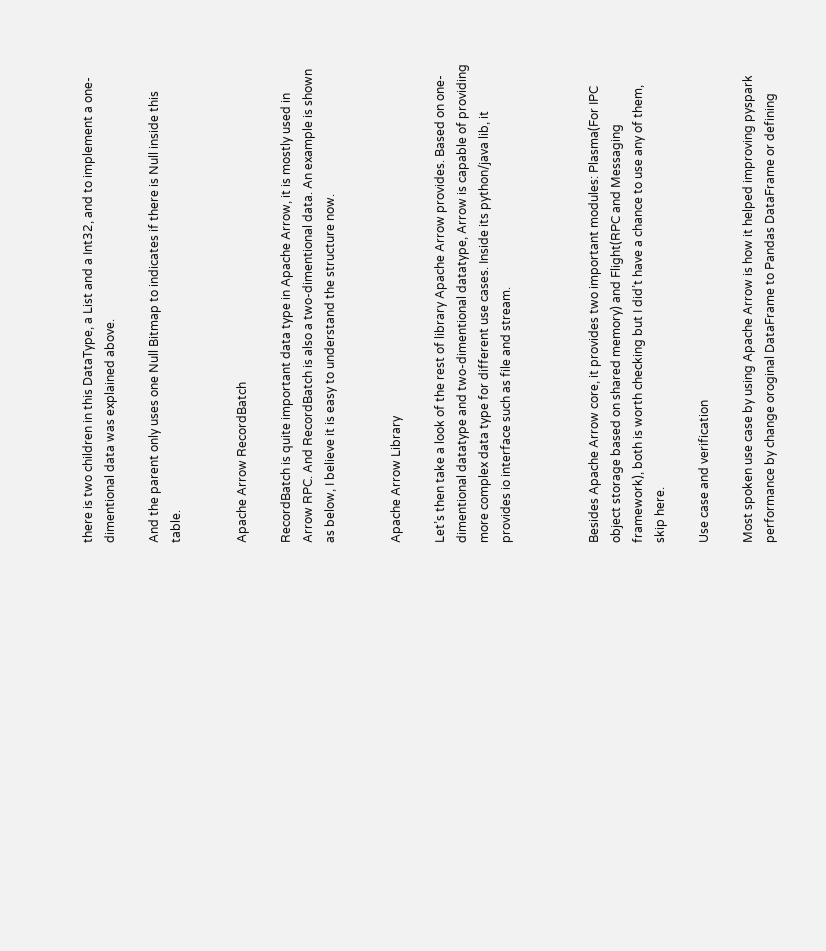there is two children in this DataType, a List and a Int32, and to implement a one-dimentional data was explained above.

And the parent only uses one Null Bitmap to indicates if there is Null inside this table.


Apache Arrow RecordBatch

RecordBatch is quite important data type in Apache Arrow, it is mostly used in Arrow RPC. And RecordBatch is also a two-dimentional data. An example is shown as below, I believe it is easy to understand the structure now.


Apache Arrow Library

Let’s then take a look of the rest of library Apache Arrow provides. Based on one-dimentional datatype and two-dimentional datatype, Arrow is capable of providing more complex data type for different use cases. Inside its python/java lib, it provides io interface such as file and stream.



Besides Apache Arrow core, it provides two important modules: Plasma(For IPC object storage based on shared memory) and Flight(RPC and Messaging framework), both is worth checking but I did’t have a chance to use any of them, skip here.

Use case and verification

Most spoken use case by using Apache Arrow is how it helped improving pyspark performance by change oroginal DataFrame to Pandas DataFrame or defining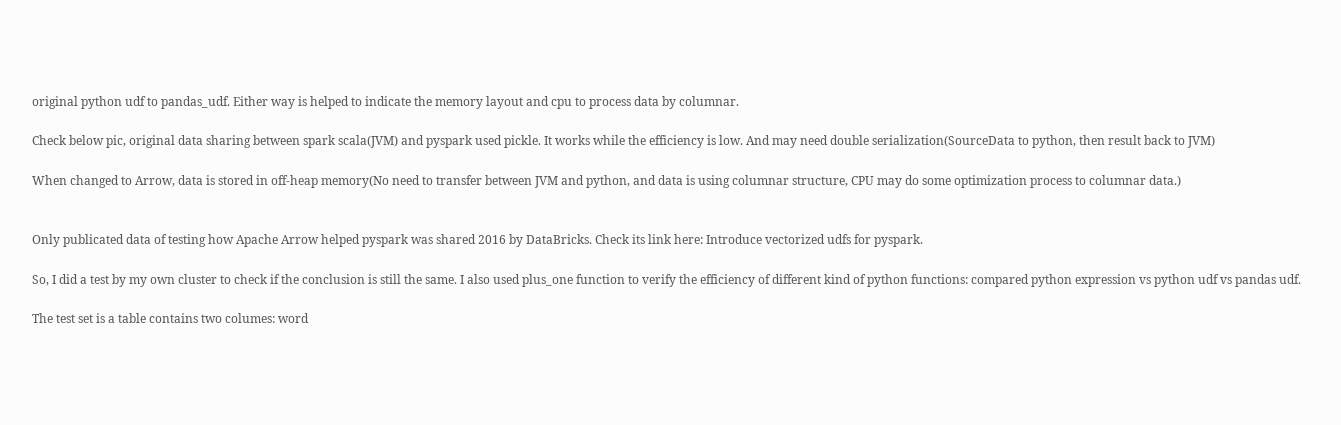original python udf to pandas_udf. Either way is helped to indicate the memory layout and cpu to process data by columnar.

Check below pic, original data sharing between spark scala(JVM) and pyspark used pickle. It works while the efficiency is low. And may need double serialization(SourceData to python, then result back to JVM)

When changed to Arrow, data is stored in off-heap memory(No need to transfer between JVM and python, and data is using columnar structure, CPU may do some optimization process to columnar data.)


Only publicated data of testing how Apache Arrow helped pyspark was shared 2016 by DataBricks. Check its link here: Introduce vectorized udfs for pyspark.

So, I did a test by my own cluster to check if the conclusion is still the same. I also used plus_one function to verify the efficiency of different kind of python functions: compared python expression vs python udf vs pandas udf.

The test set is a table contains two columes: word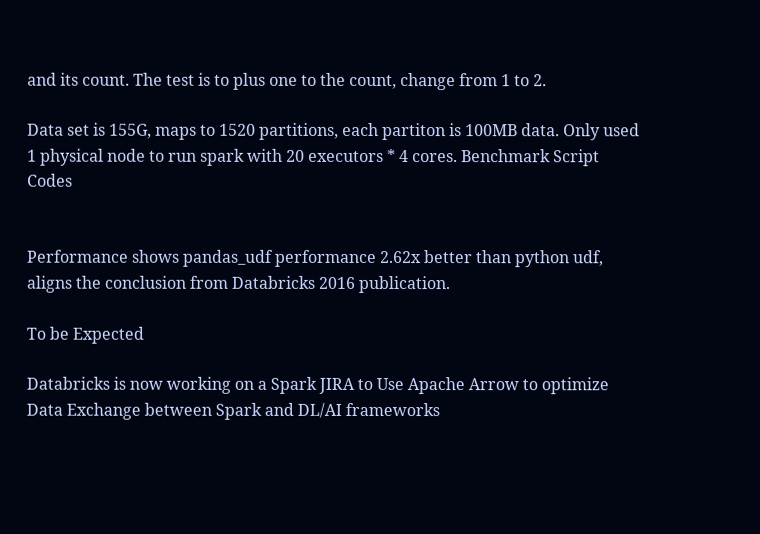and its count. The test is to plus one to the count, change from 1 to 2.

Data set is 155G, maps to 1520 partitions, each partiton is 100MB data. Only used 1 physical node to run spark with 20 executors * 4 cores. Benchmark Script Codes


Performance shows pandas_udf performance 2.62x better than python udf, aligns the conclusion from Databricks 2016 publication.

To be Expected

Databricks is now working on a Spark JIRA to Use Apache Arrow to optimize Data Exchange between Spark and DL/AI frameworks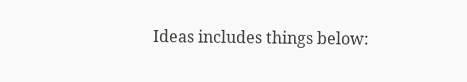Ideas includes things below: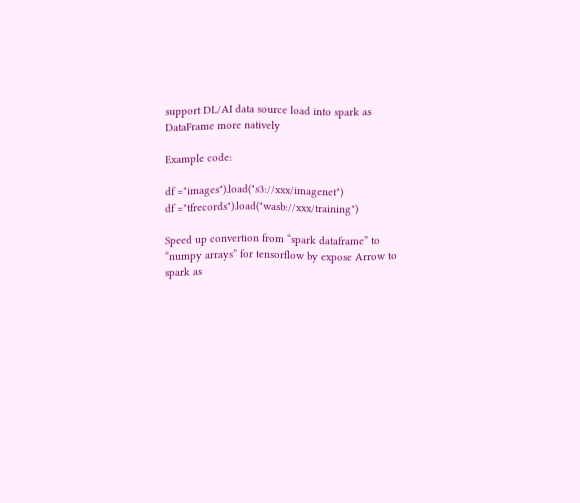support DL/AI data source load into spark as DataFrame more natively

Example code:

df ="images").load("s3://xxx/imagenet")
df ="tfrecords").load("wasb://xxx/training")

Speed up convertion from “spark dataframe” to “numpy arrays” for tensorflow by expose Arrow to spark as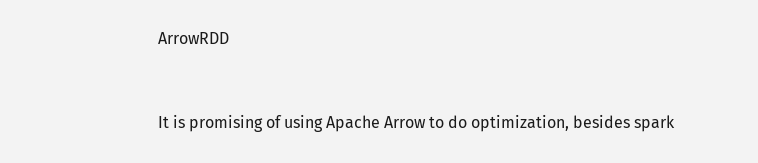ArrowRDD


It is promising of using Apache Arrow to do optimization, besides spark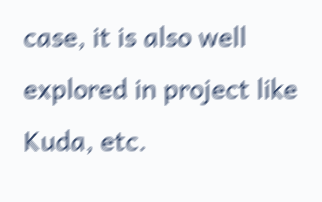case, it is also well explored in project like Kuda, etc.